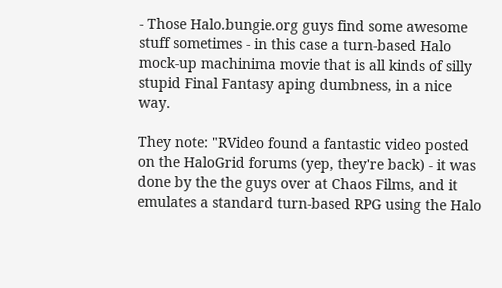- Those Halo.bungie.org guys find some awesome stuff sometimes - in this case a turn-based Halo mock-up machinima movie that is all kinds of silly stupid Final Fantasy aping dumbness, in a nice way.

They note: "RVideo found a fantastic video posted on the HaloGrid forums (yep, they're back) - it was done by the the guys over at Chaos Films, and it emulates a standard turn-based RPG using the Halo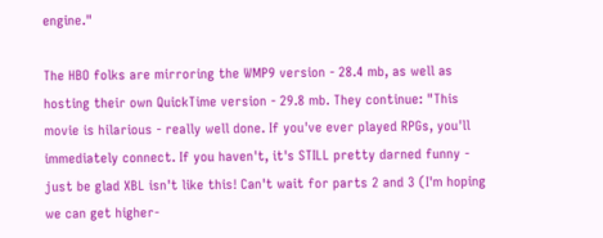engine."

The HBO folks are mirroring the WMP9 version - 28.4 mb, as well as hosting their own QuickTime version - 29.8 mb. They continue: "This movie is hilarious - really well done. If you've ever played RPGs, you'll immediately connect. If you haven't, it's STILL pretty darned funny - just be glad XBL isn't like this! Can't wait for parts 2 and 3 (I'm hoping we can get higher-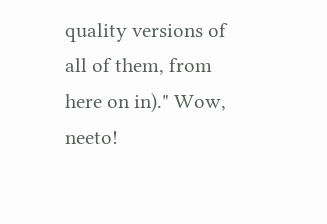quality versions of all of them, from here on in)." Wow, neeto!